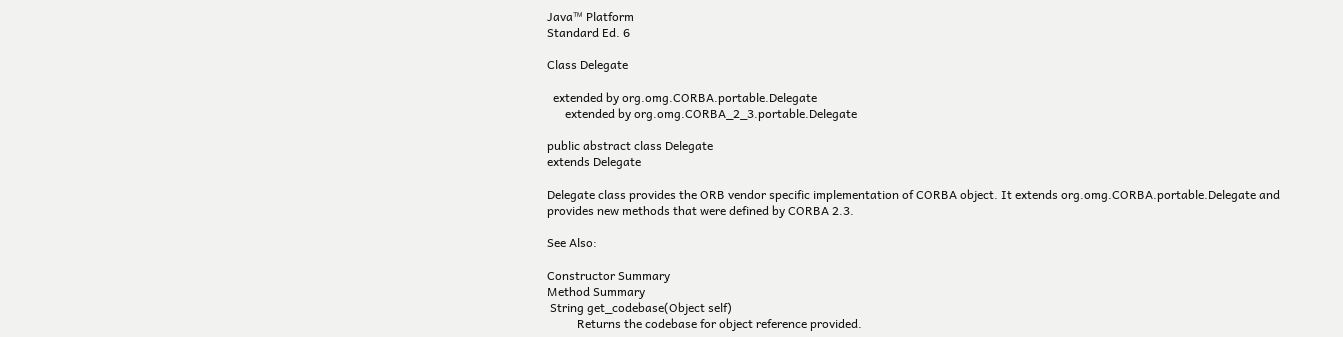Java™ Platform
Standard Ed. 6

Class Delegate

  extended by org.omg.CORBA.portable.Delegate
      extended by org.omg.CORBA_2_3.portable.Delegate

public abstract class Delegate
extends Delegate

Delegate class provides the ORB vendor specific implementation of CORBA object. It extends org.omg.CORBA.portable.Delegate and provides new methods that were defined by CORBA 2.3.

See Also:

Constructor Summary
Method Summary
 String get_codebase(Object self)
          Returns the codebase for object reference provided.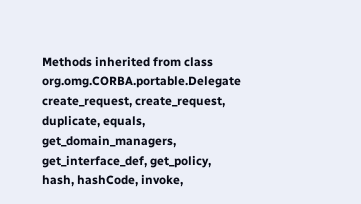Methods inherited from class org.omg.CORBA.portable.Delegate
create_request, create_request, duplicate, equals, get_domain_managers, get_interface_def, get_policy, hash, hashCode, invoke,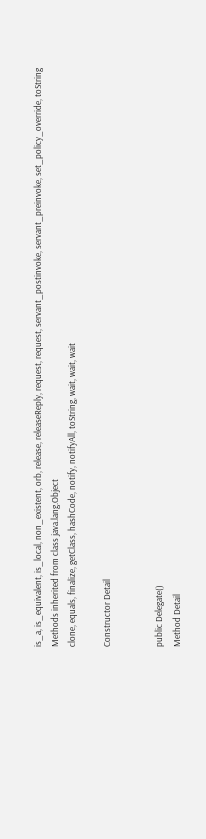is_a, is_equivalent, is_local, non_existent, orb, release, releaseReply, request, request, servant_postinvoke, servant_preinvoke, set_policy_override, toString
Methods inherited from class java.lang.Object
clone, equals, finalize, getClass, hashCode, notify, notifyAll, toString, wait, wait, wait

Constructor Detail


public Delegate()
Method Detail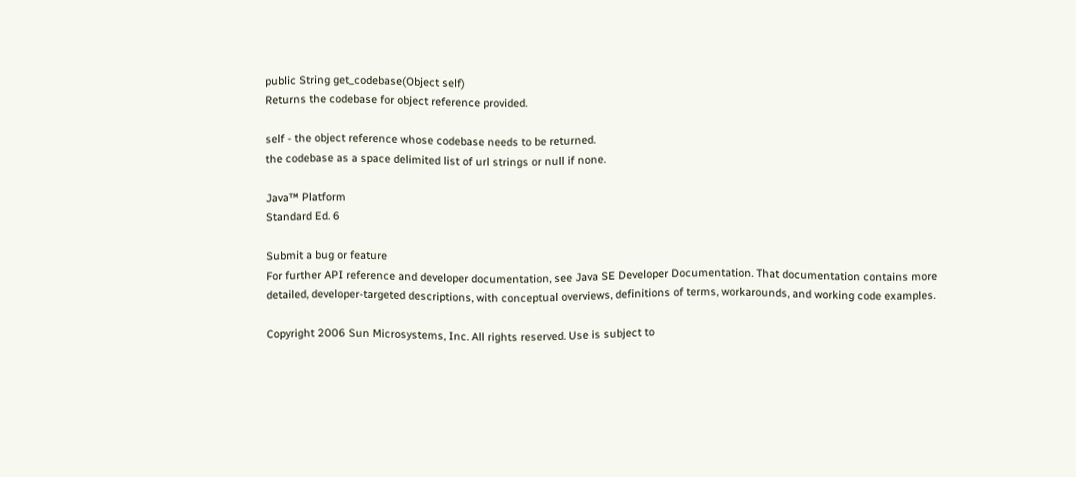public String get_codebase(Object self)
Returns the codebase for object reference provided.

self - the object reference whose codebase needs to be returned.
the codebase as a space delimited list of url strings or null if none.

Java™ Platform
Standard Ed. 6

Submit a bug or feature
For further API reference and developer documentation, see Java SE Developer Documentation. That documentation contains more detailed, developer-targeted descriptions, with conceptual overviews, definitions of terms, workarounds, and working code examples.

Copyright 2006 Sun Microsystems, Inc. All rights reserved. Use is subject to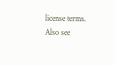license terms. Also see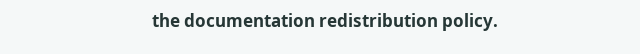the documentation redistribution policy.